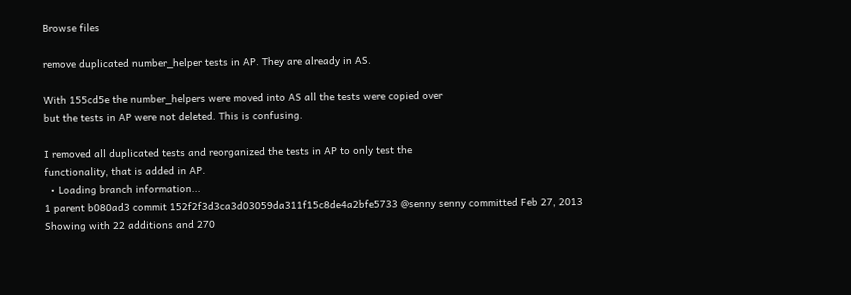Browse files

remove duplicated number_helper tests in AP. They are already in AS.

With 155cd5e the number_helpers were moved into AS all the tests were copied over
but the tests in AP were not deleted. This is confusing.

I removed all duplicated tests and reorganized the tests in AP to only test the
functionality, that is added in AP.
  • Loading branch information...
1 parent b080ad3 commit 152f2f3d3ca3d03059da311f15c8de4a2bfe5733 @senny senny committed Feb 27, 2013
Showing with 22 additions and 270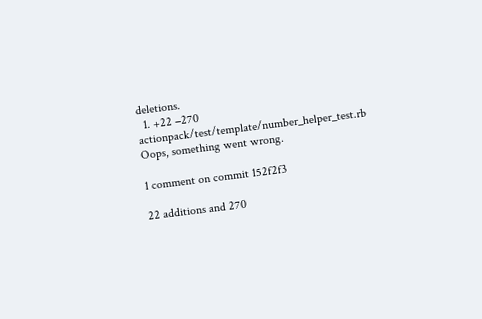deletions.
  1. +22 −270 actionpack/test/template/number_helper_test.rb
Oops, something went wrong.

1 comment on commit 152f2f3

22 additions and 270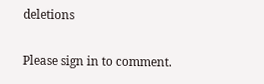deletions

Please sign in to comment.